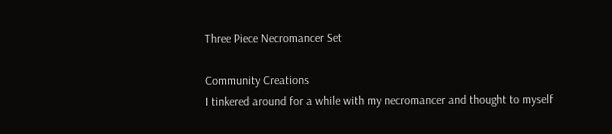Three Piece Necromancer Set

Community Creations
I tinkered around for a while with my necromancer and thought to myself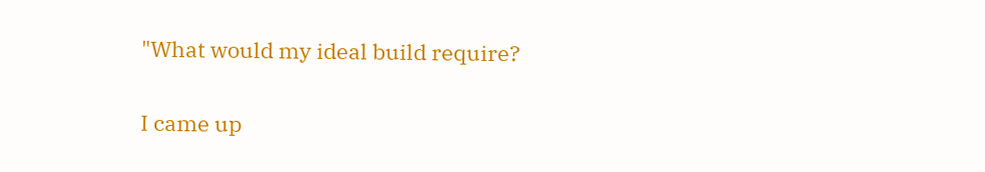"What would my ideal build require?

I came up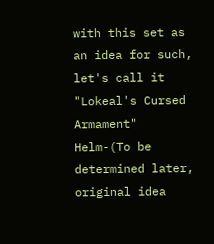with this set as an idea for such, let's call it "Lokeal's Cursed Armament"
Helm-(To be determined later, original idea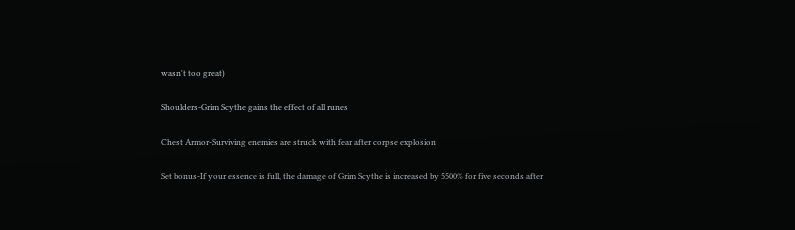wasn't too great)

Shoulders-Grim Scythe gains the effect of all runes

Chest Armor-Surviving enemies are struck with fear after corpse explosion

Set bonus-If your essence is full, the damage of Grim Scythe is increased by 5500% for five seconds after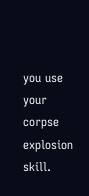you use your corpse explosion skill.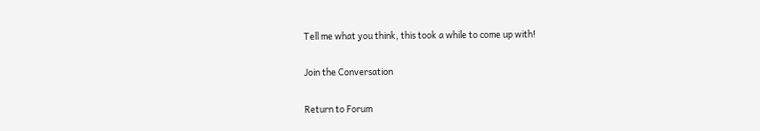Tell me what you think, this took a while to come up with!

Join the Conversation

Return to Forum